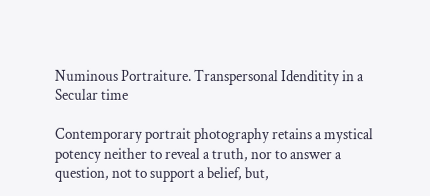Numinous Portraiture. Transpersonal Idenditity in a Secular time

Contemporary portrait photography retains a mystical potency neither to reveal a truth, nor to answer a question, not to support a belief, but,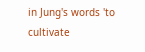in Jung's words 'to cultivate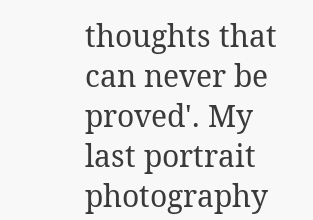thoughts that can never be proved'. My last portrait photography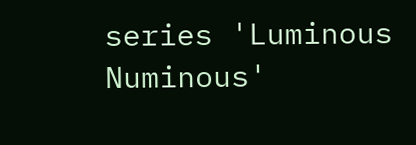series 'Luminous Numinous'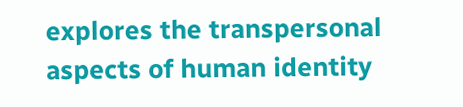explores the transpersonal aspects of human identity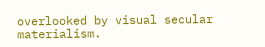overlooked by visual secular materialism.